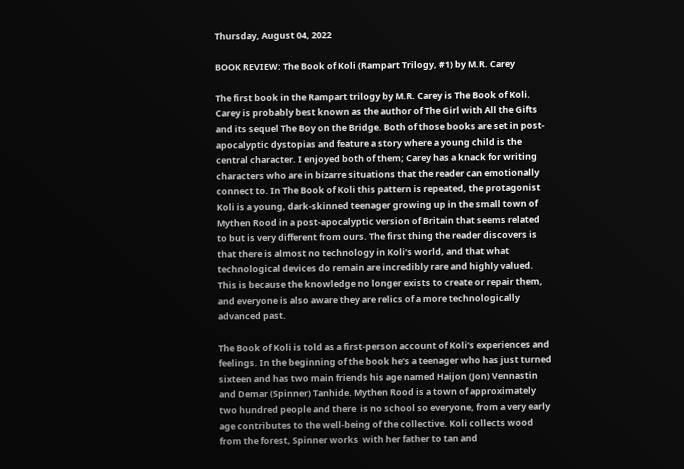Thursday, August 04, 2022

BOOK REVIEW: The Book of Koli (Rampart Trilogy, #1) by M.R. Carey

The first book in the Rampart trilogy by M.R. Carey is The Book of Koli. Carey is probably best known as the author of The Girl with All the Gifts and its sequel The Boy on the Bridge. Both of those books are set in post-apocalyptic dystopias and feature a story where a young child is the central character. I enjoyed both of them; Carey has a knack for writing characters who are in bizarre situations that the reader can emotionally connect to. In The Book of Koli this pattern is repeated, the protagonist Koli is a young, dark-skinned teenager growing up in the small town of Mythen Rood in a post-apocalyptic version of Britain that seems related to but is very different from ours. The first thing the reader discovers is that there is almost no technology in Koli’s world, and that what technological devices do remain are incredibly rare and highly valued. This is because the knowledge no longer exists to create or repair them, and everyone is also aware they are relics of a more technologically advanced past.

The Book of Koli is told as a first-person account of Koli’s experiences and feelings. In the beginning of the book he’s a teenager who has just turned sixteen and has two main friends his age named Haijon (Jon) Vennastin and Demar (Spinner) Tanhide. Mythen Rood is a town of approximately two hundred people and there  is no school so everyone, from a very early age contributes to the well-being of the collective. Koli collects wood from the forest, Spinner works  with her father to tan and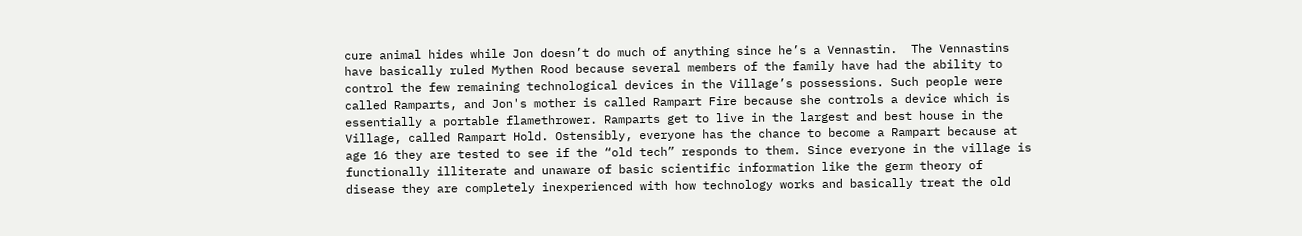cure animal hides while Jon doesn’t do much of anything since he’s a Vennastin.  The Vennastins have basically ruled Mythen Rood because several members of the family have had the ability to control the few remaining technological devices in the Village’s possessions. Such people were called Ramparts, and Jon's mother is called Rampart Fire because she controls a device which is essentially a portable flamethrower. Ramparts get to live in the largest and best house in the Village, called Rampart Hold. Ostensibly, everyone has the chance to become a Rampart because at age 16 they are tested to see if the “old tech” responds to them. Since everyone in the village is functionally illiterate and unaware of basic scientific information like the germ theory of disease they are completely inexperienced with how technology works and basically treat the old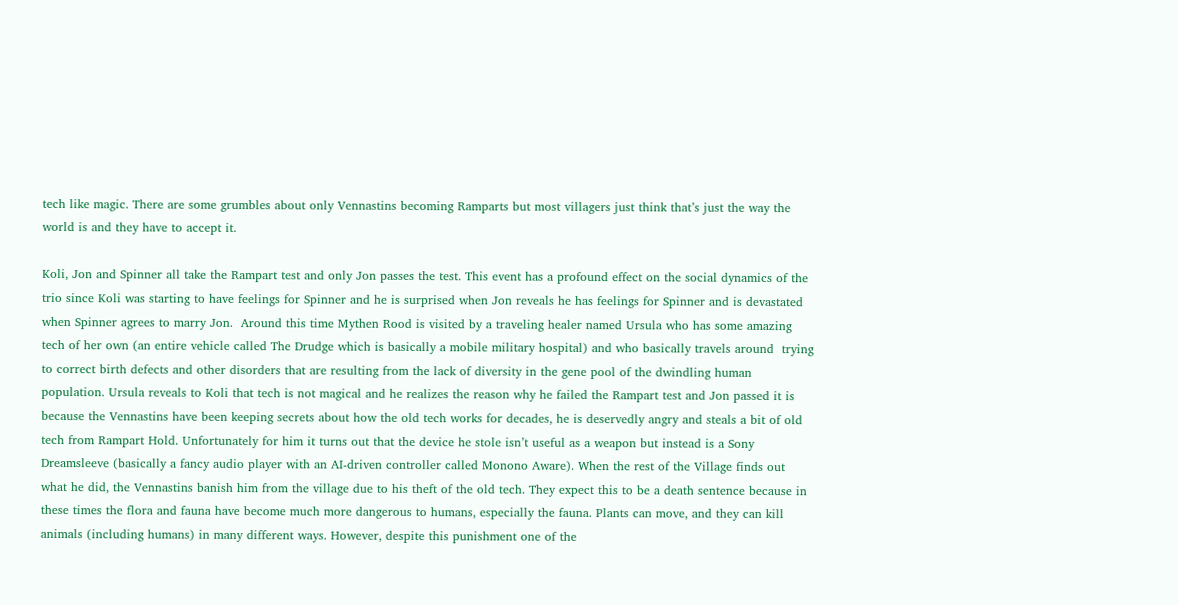tech like magic. There are some grumbles about only Vennastins becoming Ramparts but most villagers just think that’s just the way the world is and they have to accept it.

Koli, Jon and Spinner all take the Rampart test and only Jon passes the test. This event has a profound effect on the social dynamics of the trio since Koli was starting to have feelings for Spinner and he is surprised when Jon reveals he has feelings for Spinner and is devastated when Spinner agrees to marry Jon.  Around this time Mythen Rood is visited by a traveling healer named Ursula who has some amazing tech of her own (an entire vehicle called The Drudge which is basically a mobile military hospital) and who basically travels around  trying to correct birth defects and other disorders that are resulting from the lack of diversity in the gene pool of the dwindling human population. Ursula reveals to Koli that tech is not magical and he realizes the reason why he failed the Rampart test and Jon passed it is because the Vennastins have been keeping secrets about how the old tech works for decades, he is deservedly angry and steals a bit of old tech from Rampart Hold. Unfortunately for him it turns out that the device he stole isn’t useful as a weapon but instead is a Sony Dreamsleeve (basically a fancy audio player with an AI-driven controller called Monono Aware). When the rest of the Village finds out what he did, the Vennastins banish him from the village due to his theft of the old tech. They expect this to be a death sentence because in these times the flora and fauna have become much more dangerous to humans, especially the fauna. Plants can move, and they can kill animals (including humans) in many different ways. However, despite this punishment one of the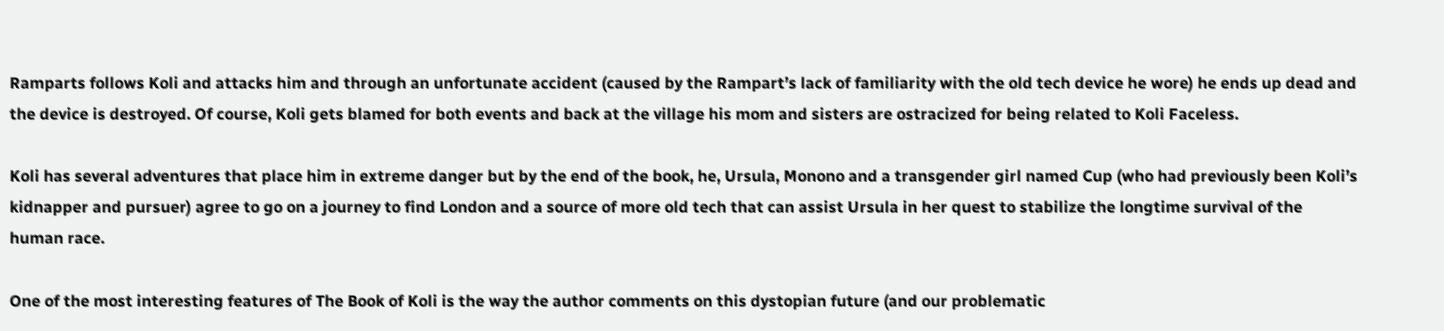Ramparts follows Koli and attacks him and through an unfortunate accident (caused by the Rampart’s lack of familiarity with the old tech device he wore) he ends up dead and the device is destroyed. Of course, Koli gets blamed for both events and back at the village his mom and sisters are ostracized for being related to Koli Faceless.

Koli has several adventures that place him in extreme danger but by the end of the book, he, Ursula, Monono and a transgender girl named Cup (who had previously been Koli’s kidnapper and pursuer) agree to go on a journey to find London and a source of more old tech that can assist Ursula in her quest to stabilize the longtime survival of the human race.

One of the most interesting features of The Book of Koli is the way the author comments on this dystopian future (and our problematic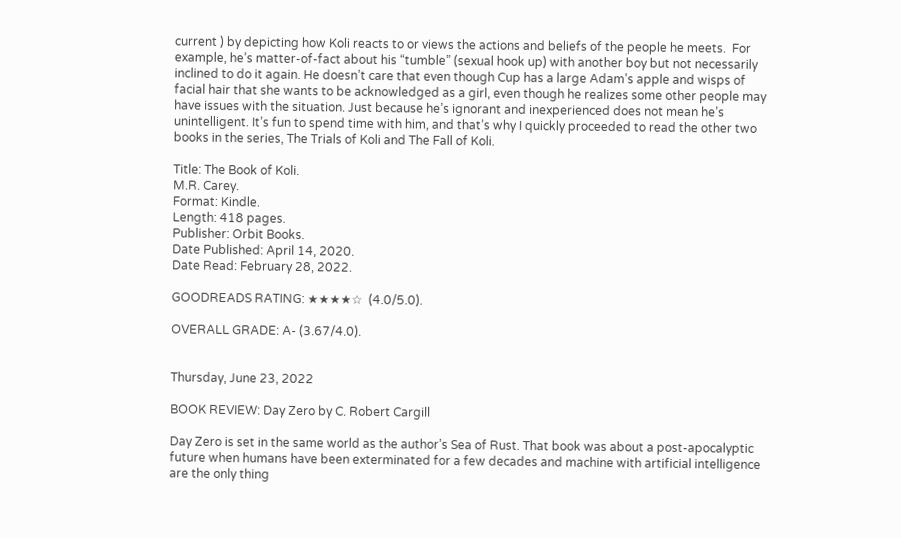current ) by depicting how Koli reacts to or views the actions and beliefs of the people he meets.  For example, he’s matter-of-fact about his “tumble” (sexual hook up) with another boy but not necessarily inclined to do it again. He doesn’t care that even though Cup has a large Adam’s apple and wisps of facial hair that she wants to be acknowledged as a girl, even though he realizes some other people may have issues with the situation. Just because he’s ignorant and inexperienced does not mean he’s unintelligent. It’s fun to spend time with him, and that’s why I quickly proceeded to read the other two books in the series, The Trials of Koli and The Fall of Koli.

Title: The Book of Koli.
M.R. Carey.
Format: Kindle.
Length: 418 pages.
Publisher: Orbit Books.
Date Published: April 14, 2020.
Date Read: February 28, 2022.

GOODREADS RATING: ★★★★☆  (4.0/5.0).

OVERALL GRADE: A- (3.67/4.0).


Thursday, June 23, 2022

BOOK REVIEW: Day Zero by C. Robert Cargill

Day Zero is set in the same world as the author’s Sea of Rust. That book was about a post-apocalyptic future when humans have been exterminated for a few decades and machine with artificial intelligence are the only thing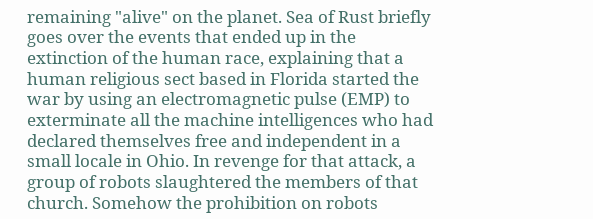remaining "alive" on the planet. Sea of Rust briefly goes over the events that ended up in the extinction of the human race, explaining that a human religious sect based in Florida started the war by using an electromagnetic pulse (EMP) to exterminate all the machine intelligences who had declared themselves free and independent in a small locale in Ohio. In revenge for that attack, a group of robots slaughtered the members of that church. Somehow the prohibition on robots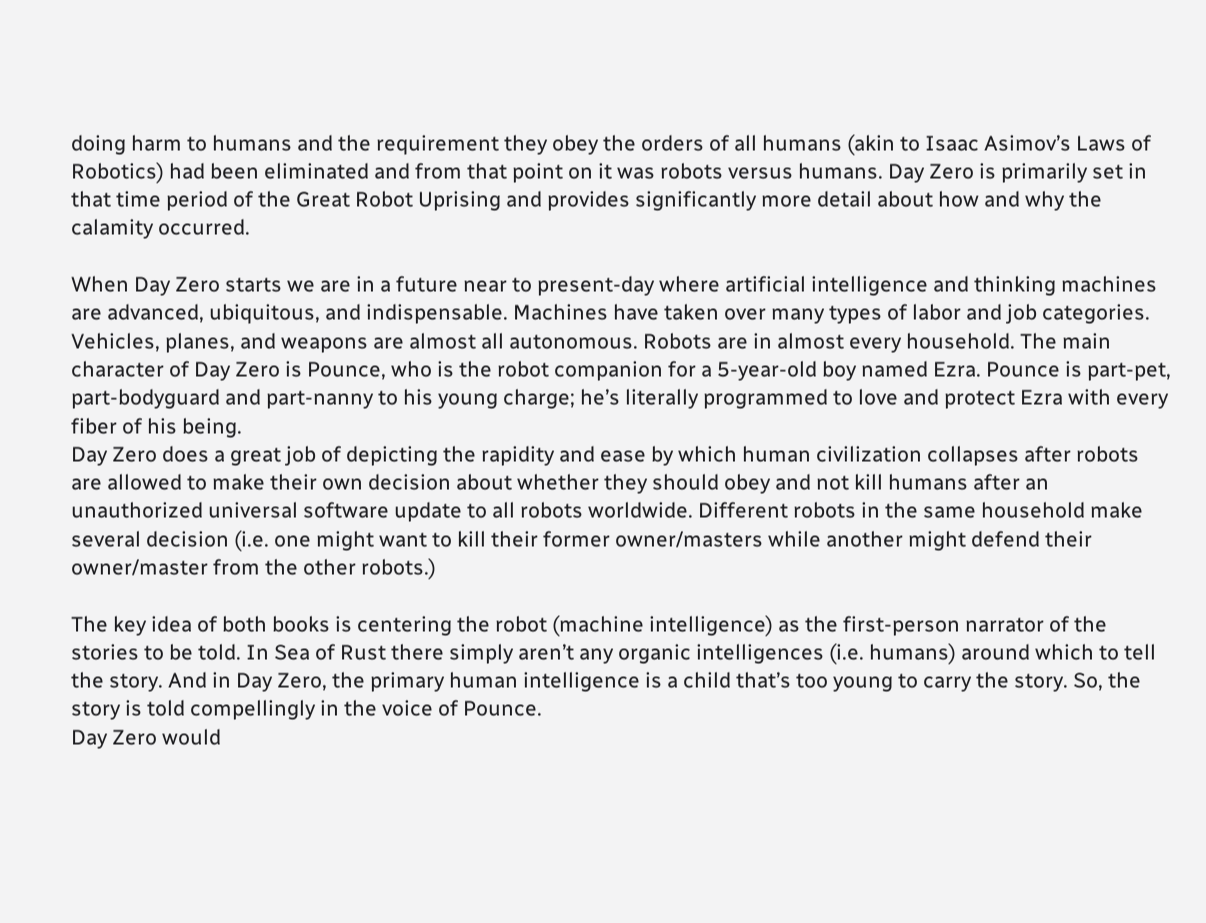doing harm to humans and the requirement they obey the orders of all humans (akin to Isaac Asimov’s Laws of Robotics) had been eliminated and from that point on it was robots versus humans. Day Zero is primarily set in that time period of the Great Robot Uprising and provides significantly more detail about how and why the calamity occurred.

When Day Zero starts we are in a future near to present-day where artificial intelligence and thinking machines are advanced, ubiquitous, and indispensable. Machines have taken over many types of labor and job categories. Vehicles, planes, and weapons are almost all autonomous. Robots are in almost every household. The main character of Day Zero is Pounce, who is the robot companion for a 5-year-old boy named Ezra. Pounce is part-pet, part-bodyguard and part-nanny to his young charge; he’s literally programmed to love and protect Ezra with every fiber of his being.
Day Zero does a great job of depicting the rapidity and ease by which human civilization collapses after robots are allowed to make their own decision about whether they should obey and not kill humans after an unauthorized universal software update to all robots worldwide. Different robots in the same household make several decision (i.e. one might want to kill their former owner/masters while another might defend their owner/master from the other robots.)

The key idea of both books is centering the robot (machine intelligence) as the first-person narrator of the stories to be told. In Sea of Rust there simply aren’t any organic intelligences (i.e. humans) around which to tell the story. And in Day Zero, the primary human intelligence is a child that’s too young to carry the story. So, the story is told compellingly in the voice of Pounce.
Day Zero would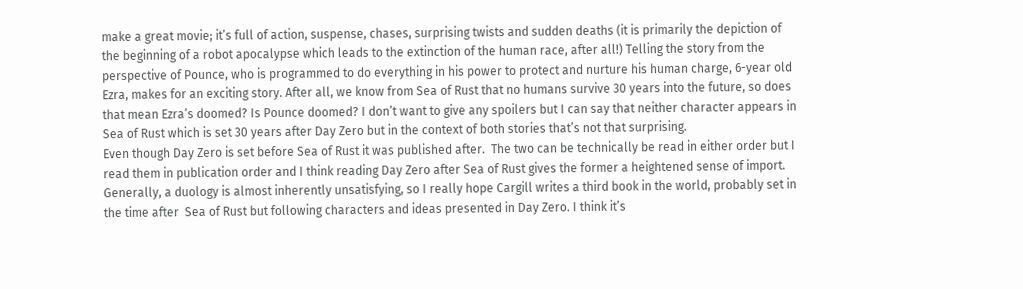make a great movie; it’s full of action, suspense, chases, surprising twists and sudden deaths (it is primarily the depiction of the beginning of a robot apocalypse which leads to the extinction of the human race, after all!) Telling the story from the perspective of Pounce, who is programmed to do everything in his power to protect and nurture his human charge, 6-year old Ezra, makes for an exciting story. After all, we know from Sea of Rust that no humans survive 30 years into the future, so does that mean Ezra’s doomed? Is Pounce doomed? I don’t want to give any spoilers but I can say that neither character appears in Sea of Rust which is set 30 years after Day Zero but in the context of both stories that’s not that surprising.
Even though Day Zero is set before Sea of Rust it was published after.  The two can be technically be read in either order but I read them in publication order and I think reading Day Zero after Sea of Rust gives the former a heightened sense of import. Generally, a duology is almost inherently unsatisfying, so I really hope Cargill writes a third book in the world, probably set in the time after  Sea of Rust but following characters and ideas presented in Day Zero. I think it’s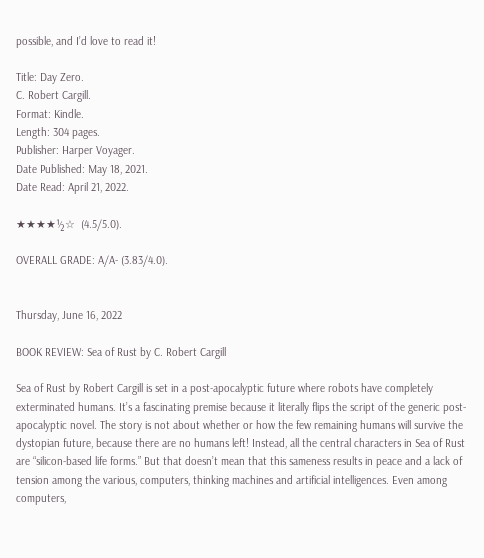possible, and I’d love to read it!

Title: Day Zero.
C. Robert Cargill.
Format: Kindle.
Length: 304 pages.
Publisher: Harper Voyager.
Date Published: May 18, 2021.
Date Read: April 21, 2022.

★★★★½☆  (4.5/5.0).

OVERALL GRADE: A/A- (3.83/4.0).


Thursday, June 16, 2022

BOOK REVIEW: Sea of Rust by C. Robert Cargill

Sea of Rust by Robert Cargill is set in a post-apocalyptic future where robots have completely exterminated humans. It’s a fascinating premise because it literally flips the script of the generic post-apocalyptic novel. The story is not about whether or how the few remaining humans will survive the dystopian future, because there are no humans left! Instead, all the central characters in Sea of Rust are “silicon-based life forms.” But that doesn’t mean that this sameness results in peace and a lack of tension among the various, computers, thinking machines and artificial intelligences. Even among computers,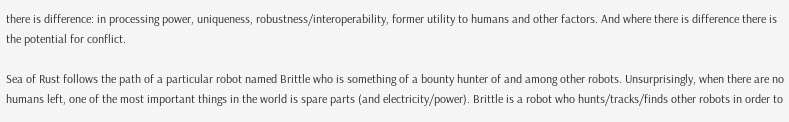there is difference: in processing power, uniqueness, robustness/interoperability, former utility to humans and other factors. And where there is difference there is the potential for conflict.

Sea of Rust follows the path of a particular robot named Brittle who is something of a bounty hunter of and among other robots. Unsurprisingly, when there are no humans left, one of the most important things in the world is spare parts (and electricity/power). Brittle is a robot who hunts/tracks/finds other robots in order to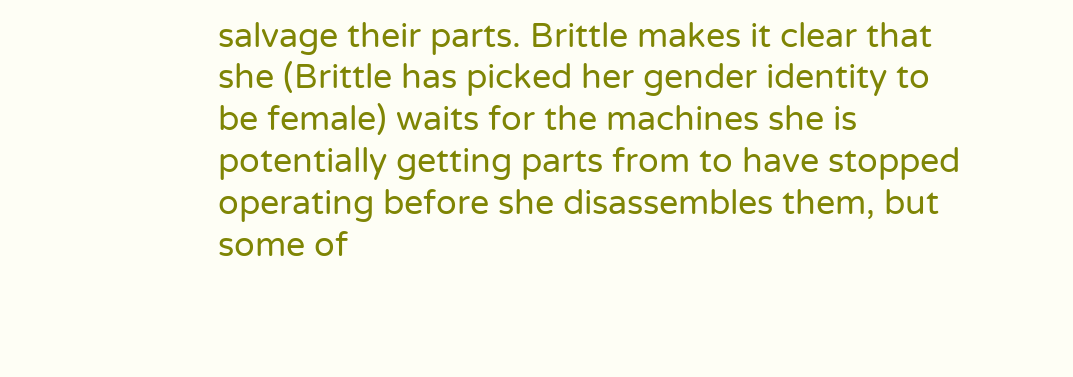salvage their parts. Brittle makes it clear that she (Brittle has picked her gender identity to be female) waits for the machines she is potentially getting parts from to have stopped operating before she disassembles them, but some of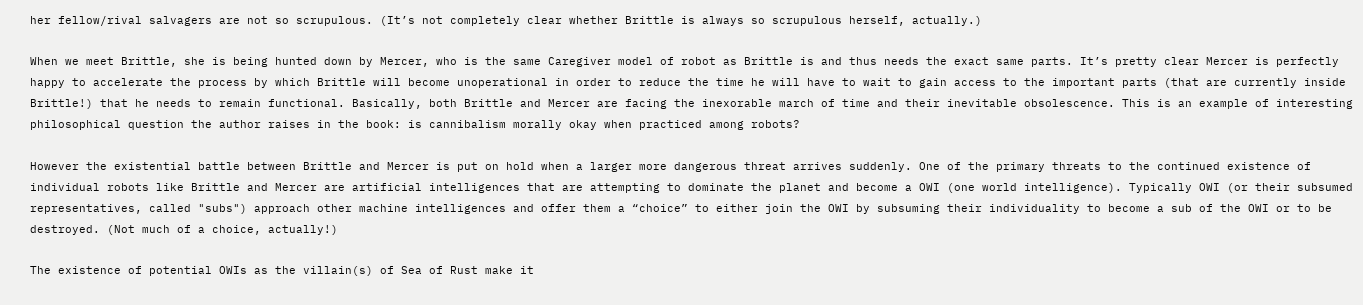her fellow/rival salvagers are not so scrupulous. (It’s not completely clear whether Brittle is always so scrupulous herself, actually.)

When we meet Brittle, she is being hunted down by Mercer, who is the same Caregiver model of robot as Brittle is and thus needs the exact same parts. It’s pretty clear Mercer is perfectly happy to accelerate the process by which Brittle will become unoperational in order to reduce the time he will have to wait to gain access to the important parts (that are currently inside Brittle!) that he needs to remain functional. Basically, both Brittle and Mercer are facing the inexorable march of time and their inevitable obsolescence. This is an example of interesting philosophical question the author raises in the book: is cannibalism morally okay when practiced among robots?

However the existential battle between Brittle and Mercer is put on hold when a larger more dangerous threat arrives suddenly. One of the primary threats to the continued existence of individual robots like Brittle and Mercer are artificial intelligences that are attempting to dominate the planet and become a OWI (one world intelligence). Typically OWI (or their subsumed representatives, called "subs") approach other machine intelligences and offer them a “choice” to either join the OWI by subsuming their individuality to become a sub of the OWI or to be destroyed. (Not much of a choice, actually!)

The existence of potential OWIs as the villain(s) of Sea of Rust make it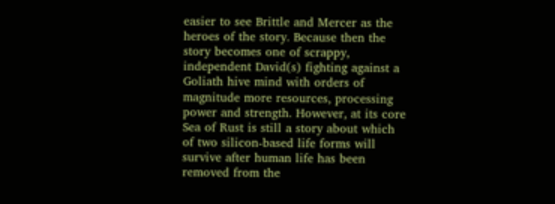easier to see Brittle and Mercer as the heroes of the story. Because then the story becomes one of scrappy, independent David(s) fighting against a Goliath hive mind with orders of magnitude more resources, processing power and strength. However, at its core Sea of Rust is still a story about which of two silicon-based life forms will survive after human life has been removed from the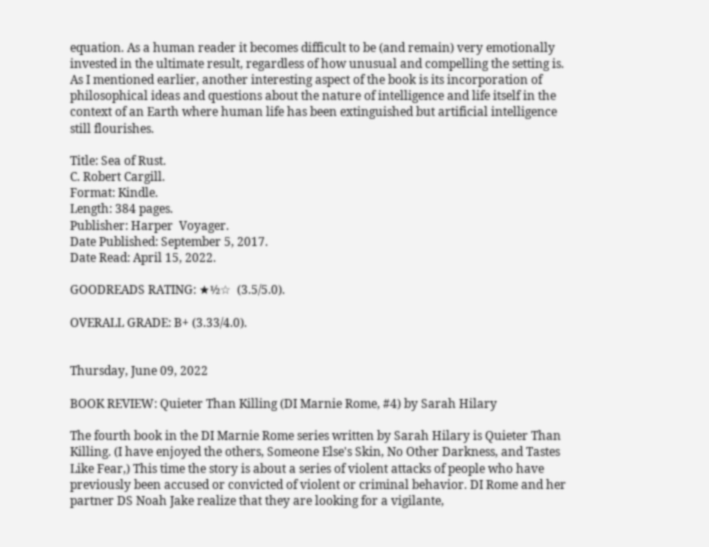equation. As a human reader it becomes difficult to be (and remain) very emotionally invested in the ultimate result, regardless of how unusual and compelling the setting is. As I mentioned earlier, another interesting aspect of the book is its incorporation of philosophical ideas and questions about the nature of intelligence and life itself in the context of an Earth where human life has been extinguished but artificial intelligence still flourishes.

Title: Sea of Rust.
C. Robert Cargill.
Format: Kindle.
Length: 384 pages.
Publisher: Harper  Voyager.
Date Published: September 5, 2017.
Date Read: April 15, 2022.

GOODREADS RATING: ★½☆  (3.5/5.0).

OVERALL GRADE: B+ (3.33/4.0).


Thursday, June 09, 2022

BOOK REVIEW: Quieter Than Killing (DI Marnie Rome, #4) by Sarah Hilary

The fourth book in the DI Marnie Rome series written by Sarah Hilary is Quieter Than Killing. (I have enjoyed the others, Someone Else's Skin, No Other Darkness, and Tastes Like Fear,) This time the story is about a series of violent attacks of people who have previously been accused or convicted of violent or criminal behavior. DI Rome and her partner DS Noah Jake realize that they are looking for a vigilante,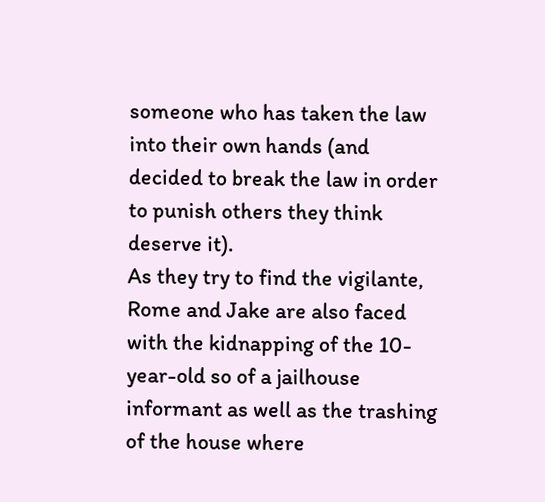someone who has taken the law into their own hands (and decided to break the law in order to punish others they think deserve it).
As they try to find the vigilante, Rome and Jake are also faced with the kidnapping of the 10-year-old so of a jailhouse informant as well as the trashing of the house where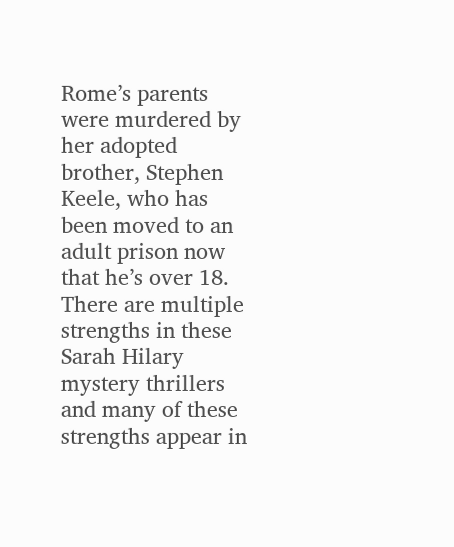Rome’s parents were murdered by her adopted brother, Stephen Keele, who has been moved to an adult prison now that he’s over 18.
There are multiple strengths in these Sarah Hilary mystery thrillers and many of these strengths appear in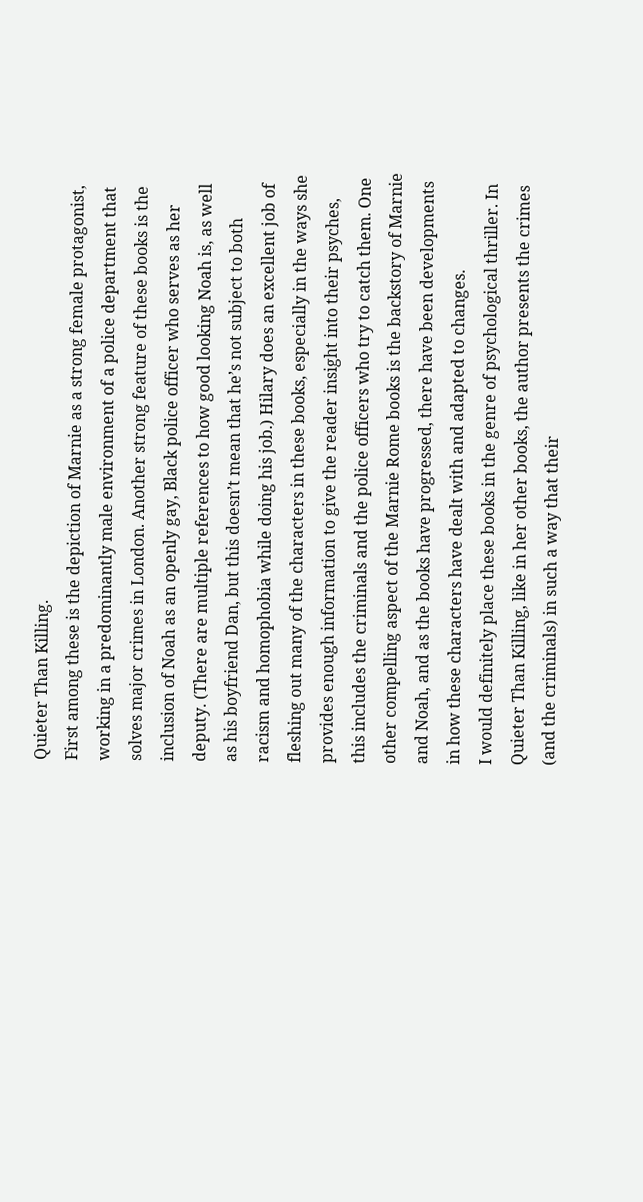Quieter Than Killing.
First among these is the depiction of Marnie as a strong female protagonist, working in a predominantly male environment of a police department that solves major crimes in London. Another strong feature of these books is the inclusion of Noah as an openly gay, Black police officer who serves as her deputy. (There are multiple references to how good looking Noah is, as well as his boyfriend Dan, but this doesn’t mean that he’s not subject to both racism and homophobia while doing his job.) Hilary does an excellent job of fleshing out many of the characters in these books, especially in the ways she provides enough information to give the reader insight into their psyches, this includes the criminals and the police officers who try to catch them. One other compelling aspect of the Marnie Rome books is the backstory of Marnie and Noah, and as the books have progressed, there have been developments in how these characters have dealt with and adapted to changes.
I would definitely place these books in the genre of psychological thriller. In Quieter Than Killing, like in her other books, the author presents the crimes (and the criminals) in such a way that their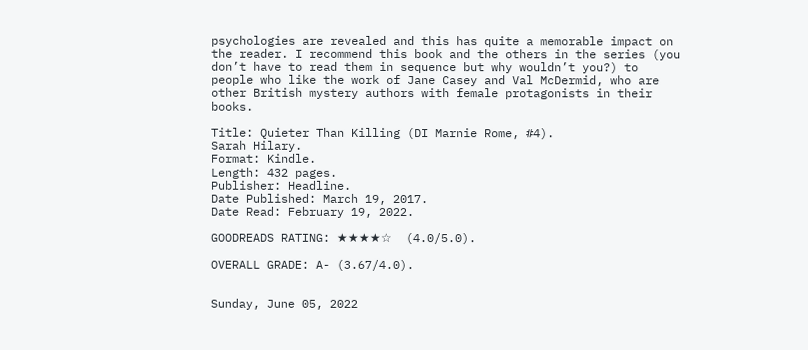psychologies are revealed and this has quite a memorable impact on the reader. I recommend this book and the others in the series (you don’t have to read them in sequence but why wouldn’t you?) to people who like the work of Jane Casey and Val McDermid, who are other British mystery authors with female protagonists in their books.

Title: Quieter Than Killing (DI Marnie Rome, #4).
Sarah Hilary.
Format: Kindle.
Length: 432 pages.
Publisher: Headline.
Date Published: March 19, 2017.
Date Read: February 19, 2022.

GOODREADS RATING: ★★★★☆  (4.0/5.0).

OVERALL GRADE: A- (3.67/4.0).


Sunday, June 05, 2022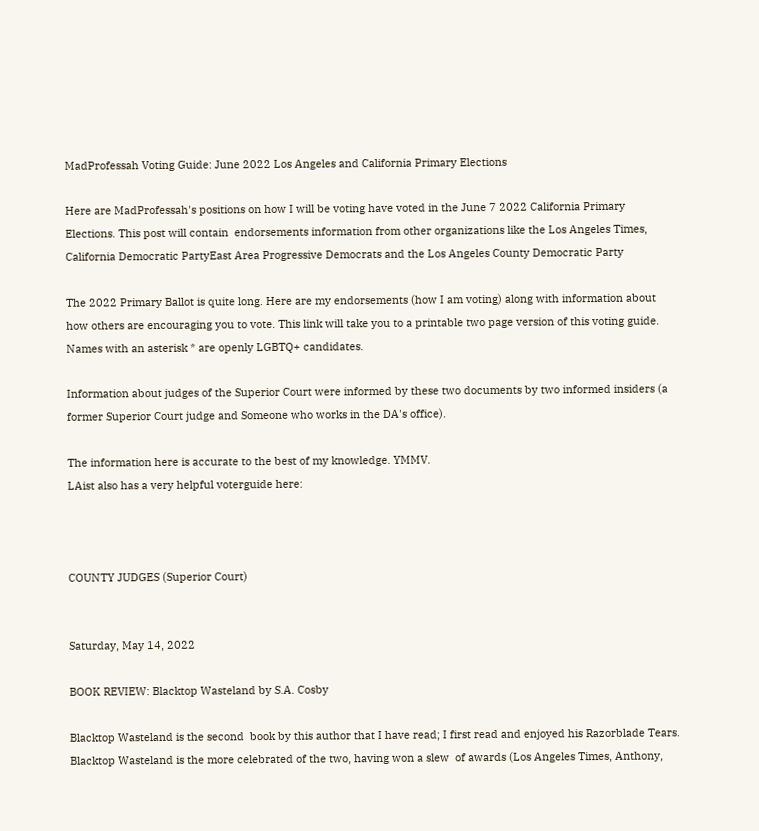MadProfessah Voting Guide: June 2022 Los Angeles and California Primary Elections

Here are MadProfessah's positions on how I will be voting have voted in the June 7 2022 California Primary Elections. This post will contain  endorsements information from other organizations like the Los Angeles Times,  California Democratic PartyEast Area Progressive Democrats and the Los Angeles County Democratic Party

The 2022 Primary Ballot is quite long. Here are my endorsements (how I am voting) along with information about how others are encouraging you to vote. This link will take you to a printable two page version of this voting guide. Names with an asterisk * are openly LGBTQ+ candidates.

Information about judges of the Superior Court were informed by these two documents by two informed insiders (a former Superior Court judge and Someone who works in the DA's office).

The information here is accurate to the best of my knowledge. YMMV.
LAist also has a very helpful voterguide here:



COUNTY JUDGES (Superior Court)


Saturday, May 14, 2022

BOOK REVIEW: Blacktop Wasteland by S.A. Cosby

Blacktop Wasteland is the second  book by this author that I have read; I first read and enjoyed his Razorblade Tears. Blacktop Wasteland is the more celebrated of the two, having won a slew  of awards (Los Angeles Times, Anthony,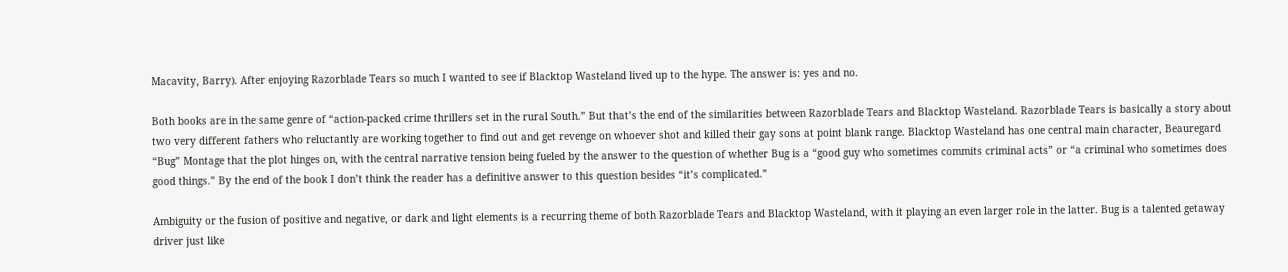Macavity, Barry). After enjoying Razorblade Tears so much I wanted to see if Blacktop Wasteland lived up to the hype. The answer is: yes and no.

Both books are in the same genre of “action-packed crime thrillers set in the rural South.” But that’s the end of the similarities between Razorblade Tears and Blacktop Wasteland. Razorblade Tears is basically a story about two very different fathers who reluctantly are working together to find out and get revenge on whoever shot and killed their gay sons at point blank range. Blacktop Wasteland has one central main character, Beauregard “Bug” Montage that the plot hinges on, with the central narrative tension being fueled by the answer to the question of whether Bug is a “good guy who sometimes commits criminal acts” or “a criminal who sometimes does good things.” By the end of the book I don’t think the reader has a definitive answer to this question besides “it’s complicated.”

Ambiguity or the fusion of positive and negative, or dark and light elements is a recurring theme of both Razorblade Tears and Blacktop Wasteland, with it playing an even larger role in the latter. Bug is a talented getaway driver just like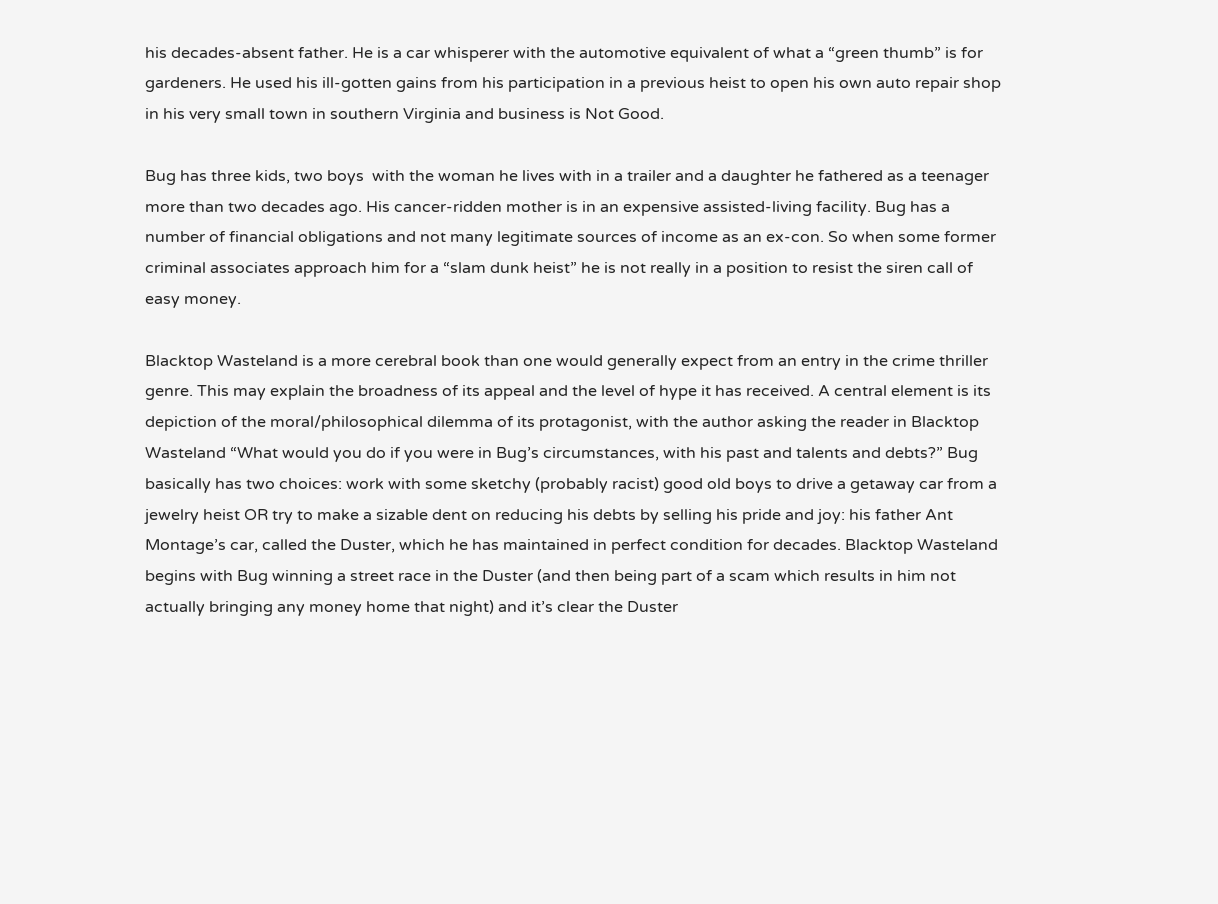his decades-absent father. He is a car whisperer with the automotive equivalent of what a “green thumb” is for gardeners. He used his ill-gotten gains from his participation in a previous heist to open his own auto repair shop in his very small town in southern Virginia and business is Not Good.

Bug has three kids, two boys  with the woman he lives with in a trailer and a daughter he fathered as a teenager more than two decades ago. His cancer-ridden mother is in an expensive assisted-living facility. Bug has a number of financial obligations and not many legitimate sources of income as an ex-con. So when some former criminal associates approach him for a “slam dunk heist” he is not really in a position to resist the siren call of easy money.

Blacktop Wasteland is a more cerebral book than one would generally expect from an entry in the crime thriller genre. This may explain the broadness of its appeal and the level of hype it has received. A central element is its depiction of the moral/philosophical dilemma of its protagonist, with the author asking the reader in Blacktop Wasteland “What would you do if you were in Bug’s circumstances, with his past and talents and debts?” Bug basically has two choices: work with some sketchy (probably racist) good old boys to drive a getaway car from a jewelry heist OR try to make a sizable dent on reducing his debts by selling his pride and joy: his father Ant Montage’s car, called the Duster, which he has maintained in perfect condition for decades. Blacktop Wasteland begins with Bug winning a street race in the Duster (and then being part of a scam which results in him not actually bringing any money home that night) and it’s clear the Duster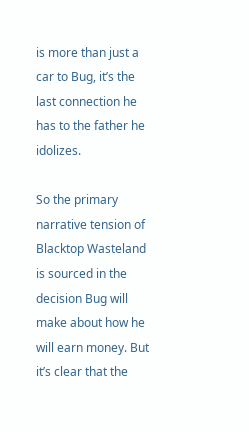is more than just a car to Bug, it’s the last connection he has to the father he idolizes.

So the primary narrative tension of Blacktop Wasteland is sourced in the decision Bug will make about how he will earn money. But it’s clear that the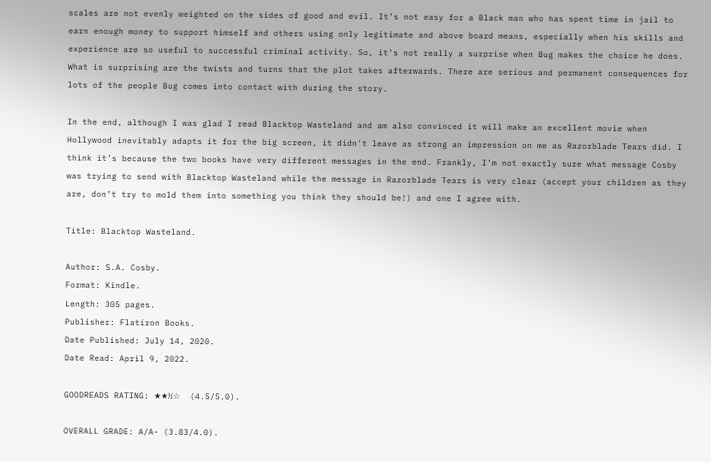scales are not evenly weighted on the sides of good and evil. It’s not easy for a Black man who has spent time in jail to earn enough money to support himself and others using only legitimate and above board means, especially when his skills and experience are so useful to successful criminal activity. So, it’s not really a surprise when Bug makes the choice he does. What is surprising are the twists and turns that the plot takes afterwards. There are serious and permanent consequences for lots of the people Bug comes into contact with during the story.

In the end, although I was glad I read Blacktop Wasteland and am also convinced it will make an excellent movie when Hollywood inevitably adapts it for the big screen, it didn’t leave as strong an impression on me as Razorblade Tears did. I think it’s because the two books have very different messages in the end. Frankly, I’m not exactly sure what message Cosby was trying to send with Blacktop Wasteland while the message in Razorblade Tears is very clear (accept your children as they are, don’t try to mold them into something you think they should be!) and one I agree with.

Title: Blacktop Wasteland.

Author: S.A. Cosby.
Format: Kindle.
Length: 305 pages.
Publisher: Flatiron Books.
Date Published: July 14, 2020.
Date Read: April 9, 2022.

GOODREADS RATING: ★★½☆  (4.5/5.0).

OVERALL GRADE: A/A- (3.83/4.0).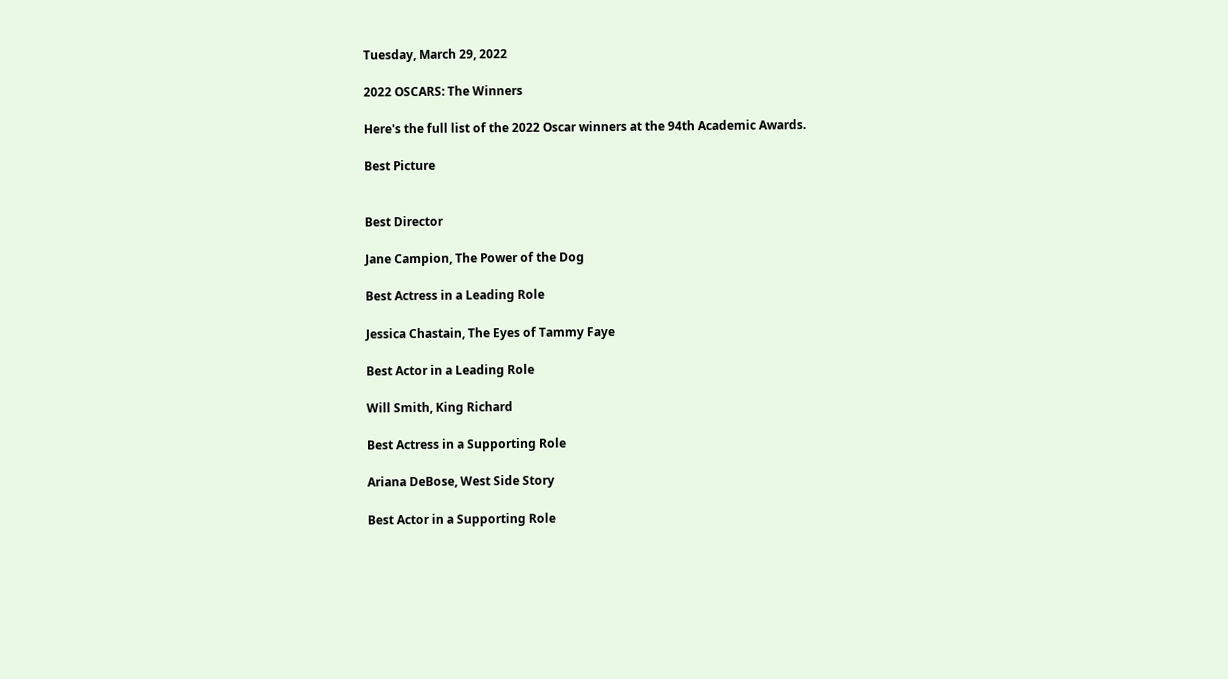Tuesday, March 29, 2022

2022 OSCARS: The Winners

Here's the full list of the 2022 Oscar winners at the 94th Academic Awards.

Best Picture


Best Director

Jane Campion, The Power of the Dog

Best Actress in a Leading Role

Jessica Chastain, The Eyes of Tammy Faye

Best Actor in a Leading Role

Will Smith, King Richard

Best Actress in a Supporting Role

Ariana DeBose, West Side Story

Best Actor in a Supporting Role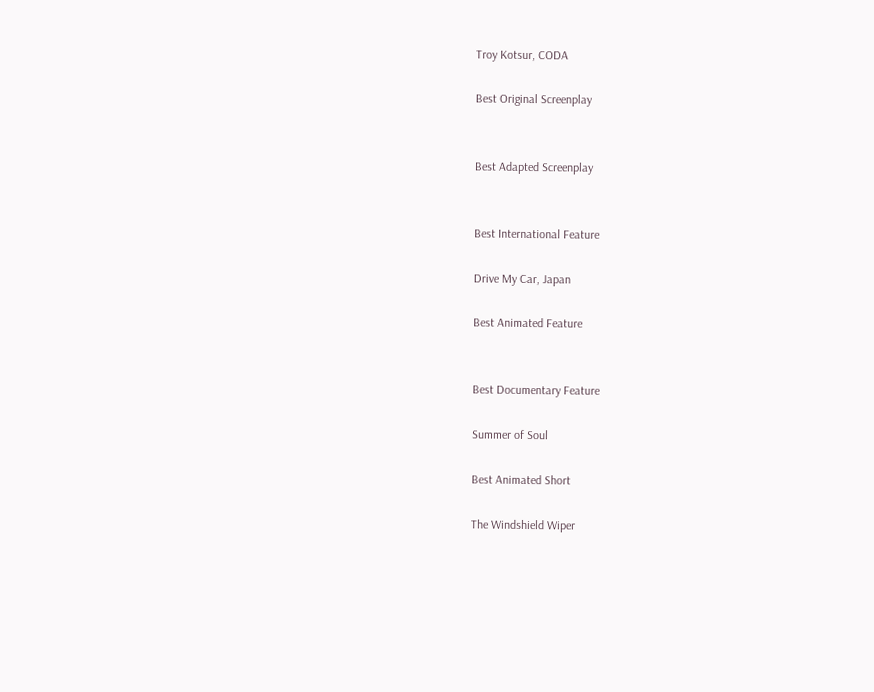Troy Kotsur, CODA

Best Original Screenplay


Best Adapted Screenplay


Best International Feature

Drive My Car, Japan

Best Animated Feature


Best Documentary Feature

Summer of Soul

Best Animated Short

The Windshield Wiper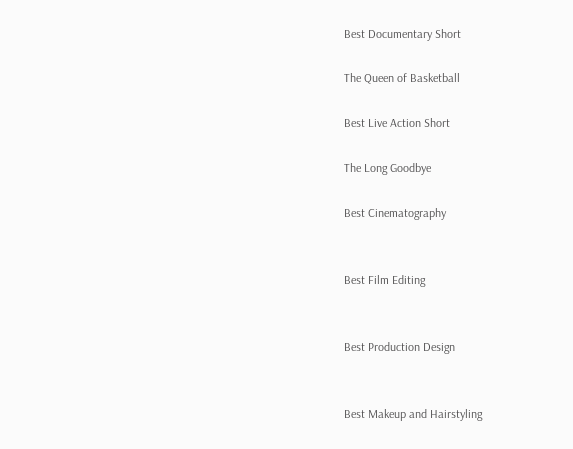Best Documentary Short

The Queen of Basketball

Best Live Action Short

The Long Goodbye

Best Cinematography


Best Film Editing


Best Production Design


Best Makeup and Hairstyling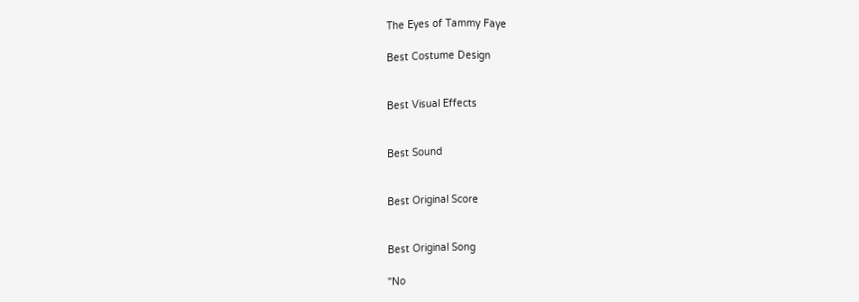The Eyes of Tammy Faye

Best Costume Design


Best Visual Effects


Best Sound


Best Original Score


Best Original Song

"No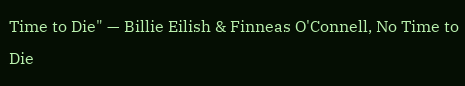Time to Die" — Billie Eilish & Finneas O'Connell, No Time to Die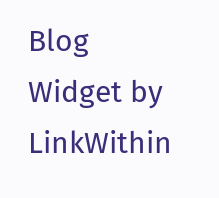Blog Widget by LinkWithin